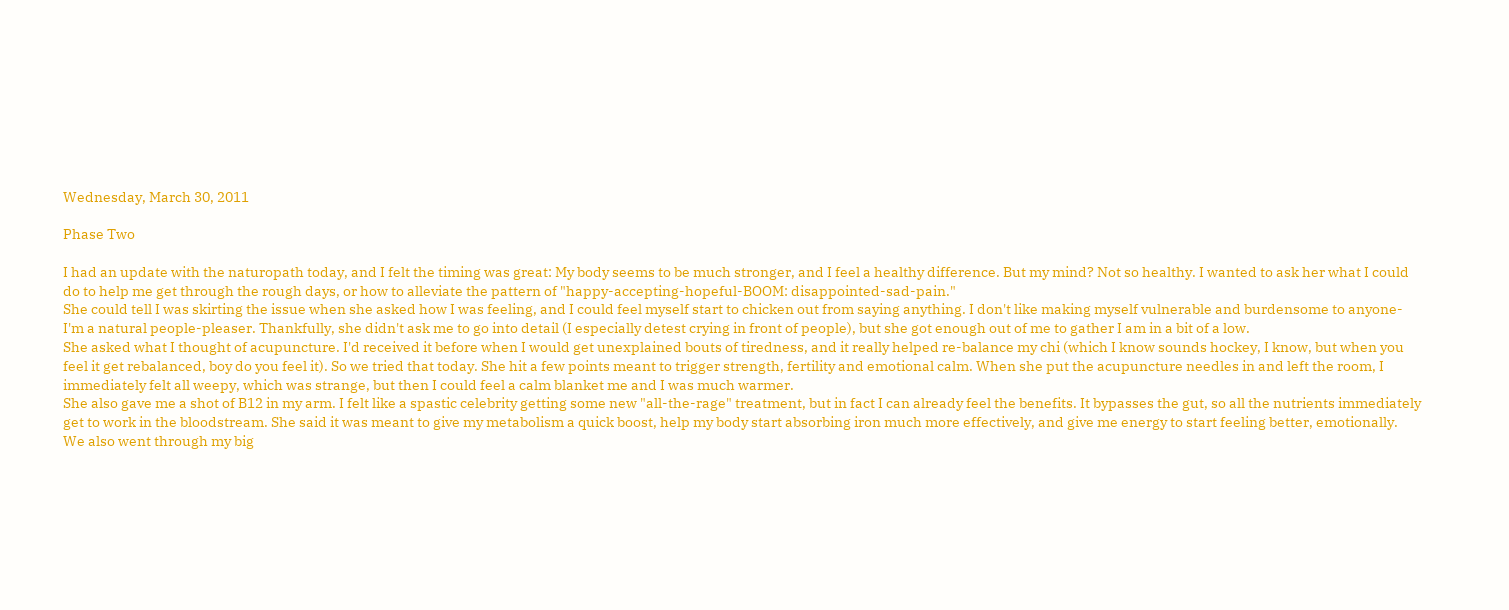Wednesday, March 30, 2011

Phase Two

I had an update with the naturopath today, and I felt the timing was great: My body seems to be much stronger, and I feel a healthy difference. But my mind? Not so healthy. I wanted to ask her what I could do to help me get through the rough days, or how to alleviate the pattern of "happy-accepting-hopeful-BOOM: disappointed-sad-pain."
She could tell I was skirting the issue when she asked how I was feeling, and I could feel myself start to chicken out from saying anything. I don't like making myself vulnerable and burdensome to anyone- I'm a natural people-pleaser. Thankfully, she didn't ask me to go into detail (I especially detest crying in front of people), but she got enough out of me to gather I am in a bit of a low.
She asked what I thought of acupuncture. I'd received it before when I would get unexplained bouts of tiredness, and it really helped re-balance my chi (which I know sounds hockey, I know, but when you feel it get rebalanced, boy do you feel it). So we tried that today. She hit a few points meant to trigger strength, fertility and emotional calm. When she put the acupuncture needles in and left the room, I immediately felt all weepy, which was strange, but then I could feel a calm blanket me and I was much warmer.
She also gave me a shot of B12 in my arm. I felt like a spastic celebrity getting some new "all-the-rage" treatment, but in fact I can already feel the benefits. It bypasses the gut, so all the nutrients immediately get to work in the bloodstream. She said it was meant to give my metabolism a quick boost, help my body start absorbing iron much more effectively, and give me energy to start feeling better, emotionally.
We also went through my big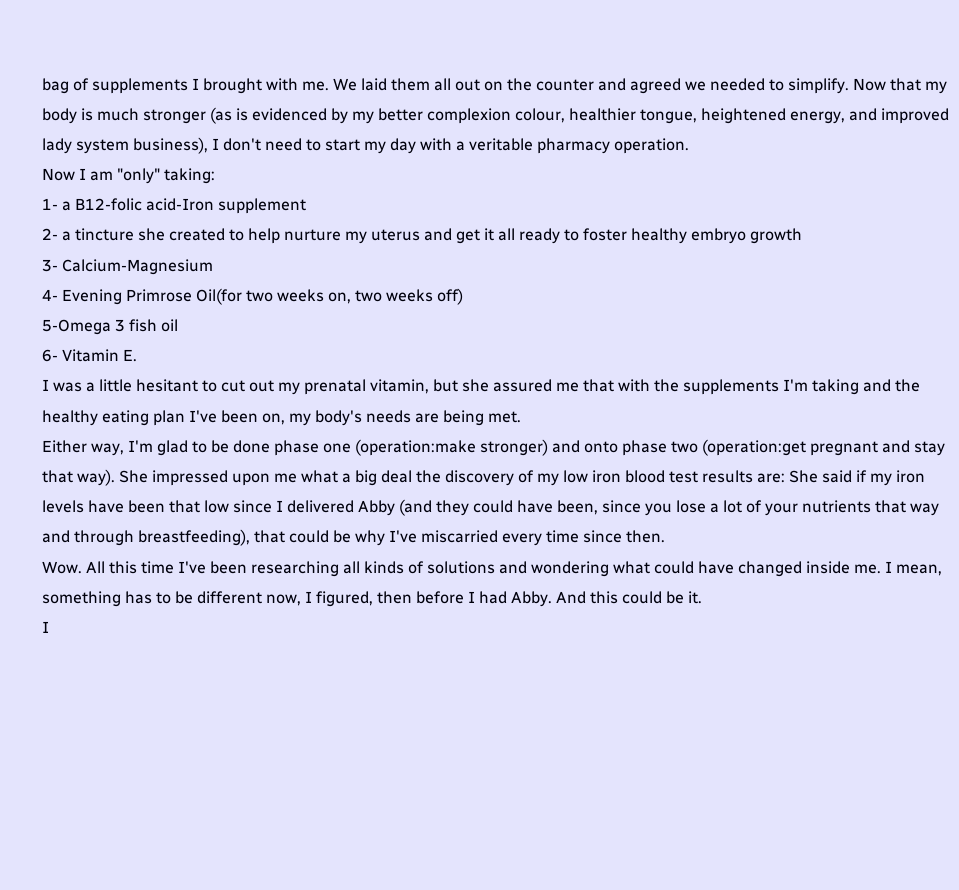bag of supplements I brought with me. We laid them all out on the counter and agreed we needed to simplify. Now that my body is much stronger (as is evidenced by my better complexion colour, healthier tongue, heightened energy, and improved lady system business), I don't need to start my day with a veritable pharmacy operation.
Now I am "only" taking:
1- a B12-folic acid-Iron supplement
2- a tincture she created to help nurture my uterus and get it all ready to foster healthy embryo growth
3- Calcium-Magnesium
4- Evening Primrose Oil(for two weeks on, two weeks off)
5-Omega 3 fish oil
6- Vitamin E.
I was a little hesitant to cut out my prenatal vitamin, but she assured me that with the supplements I'm taking and the healthy eating plan I've been on, my body's needs are being met.
Either way, I'm glad to be done phase one (operation:make stronger) and onto phase two (operation:get pregnant and stay that way). She impressed upon me what a big deal the discovery of my low iron blood test results are: She said if my iron levels have been that low since I delivered Abby (and they could have been, since you lose a lot of your nutrients that way and through breastfeeding), that could be why I've miscarried every time since then.
Wow. All this time I've been researching all kinds of solutions and wondering what could have changed inside me. I mean, something has to be different now, I figured, then before I had Abby. And this could be it.
I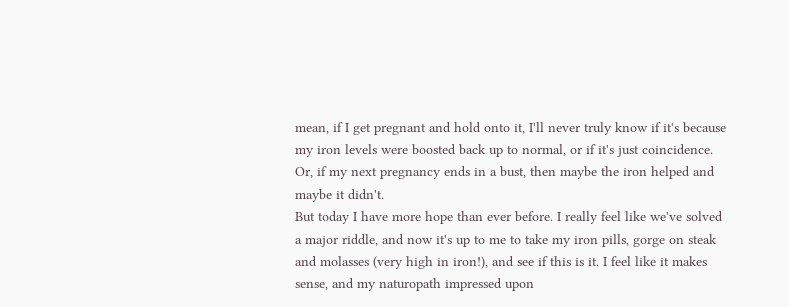mean, if I get pregnant and hold onto it, I'll never truly know if it's because my iron levels were boosted back up to normal, or if it's just coincidence. Or, if my next pregnancy ends in a bust, then maybe the iron helped and maybe it didn't.
But today I have more hope than ever before. I really feel like we've solved a major riddle, and now it's up to me to take my iron pills, gorge on steak and molasses (very high in iron!), and see if this is it. I feel like it makes sense, and my naturopath impressed upon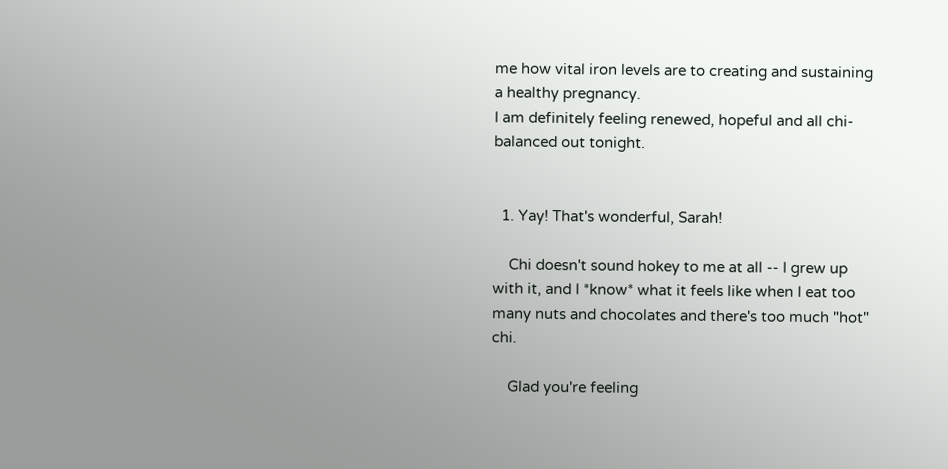me how vital iron levels are to creating and sustaining a healthy pregnancy.
I am definitely feeling renewed, hopeful and all chi-balanced out tonight.


  1. Yay! That's wonderful, Sarah!

    Chi doesn't sound hokey to me at all -- I grew up with it, and I *know* what it feels like when I eat too many nuts and chocolates and there's too much "hot" chi.

    Glad you're feeling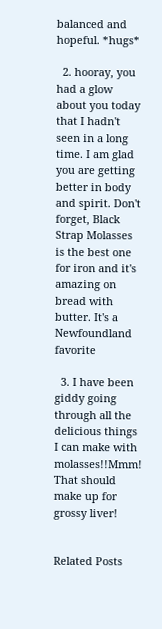balanced and hopeful. *hugs*

  2. hooray, you had a glow about you today that I hadn't seen in a long time. I am glad you are getting better in body and spirit. Don't forget, Black Strap Molasses is the best one for iron and it's amazing on bread with butter. It's a Newfoundland favorite

  3. I have been giddy going through all the delicious things I can make with molasses!!Mmm! That should make up for grossy liver!


Related Posts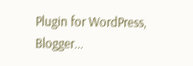Plugin for WordPress, Blogger...